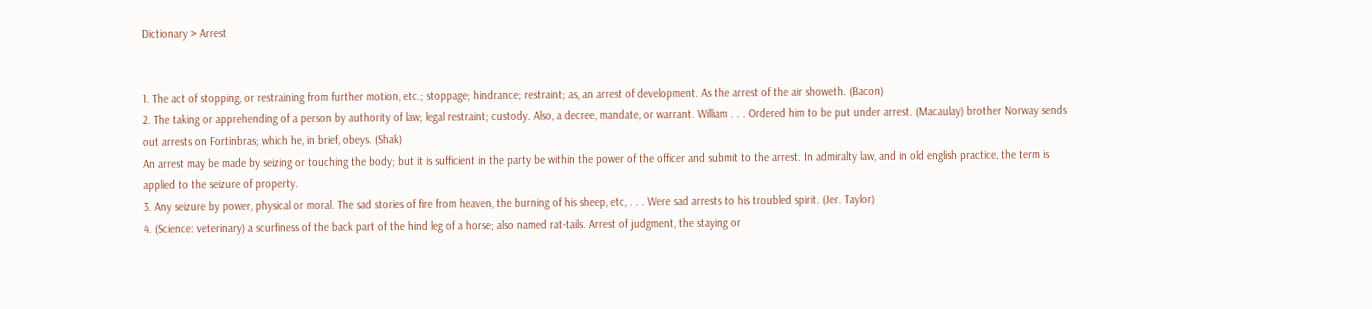Dictionary > Arrest


1. The act of stopping, or restraining from further motion, etc.; stoppage; hindrance; restraint; as, an arrest of development. As the arrest of the air showeth. (Bacon)
2. The taking or apprehending of a person by authority of law; legal restraint; custody. Also, a decree, mandate, or warrant. William . . . Ordered him to be put under arrest. (Macaulay) brother Norway sends out arrests on Fortinbras; which he, in brief, obeys. (Shak)
An arrest may be made by seizing or touching the body; but it is sufficient in the party be within the power of the officer and submit to the arrest. In admiralty law, and in old english practice, the term is applied to the seizure of property.
3. Any seizure by power, physical or moral. The sad stories of fire from heaven, the burning of his sheep, etc, . . . Were sad arrests to his troubled spirit. (Jer. Taylor)
4. (Science: veterinary) a scurfiness of the back part of the hind leg of a horse; also named rat-tails. Arrest of judgment, the staying or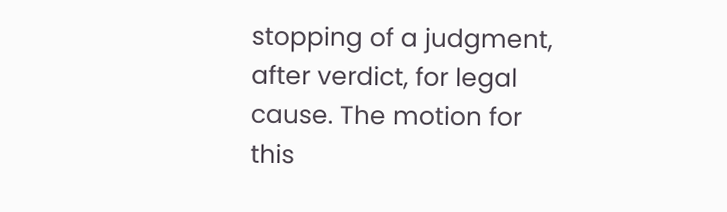stopping of a judgment, after verdict, for legal cause. The motion for this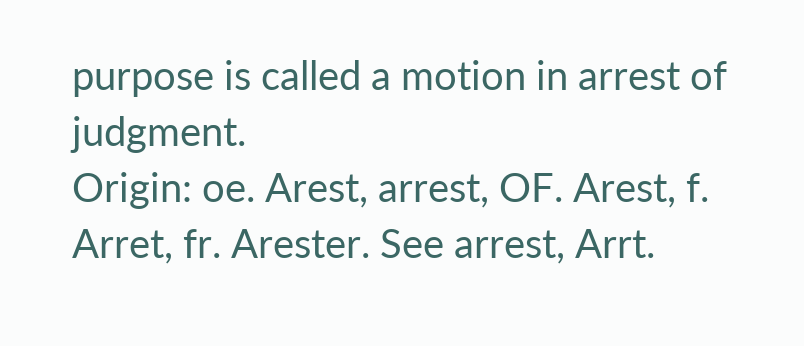purpose is called a motion in arrest of judgment.
Origin: oe. Arest, arrest, OF. Arest, f. Arret, fr. Arester. See arrest, Arrt.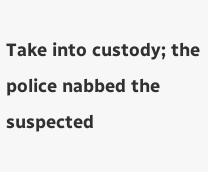Take into custody; the police nabbed the suspected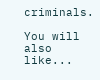criminals.

You will also like...